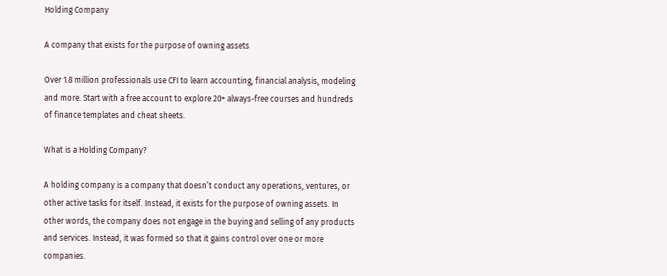Holding Company

A company that exists for the purpose of owning assets

Over 1.8 million professionals use CFI to learn accounting, financial analysis, modeling and more. Start with a free account to explore 20+ always-free courses and hundreds of finance templates and cheat sheets.

What is a Holding Company?

A holding company is a company that doesn’t conduct any operations, ventures, or other active tasks for itself. Instead, it exists for the purpose of owning assets. In other words, the company does not engage in the buying and selling of any products and services. Instead, it was formed so that it gains control over one or more companies.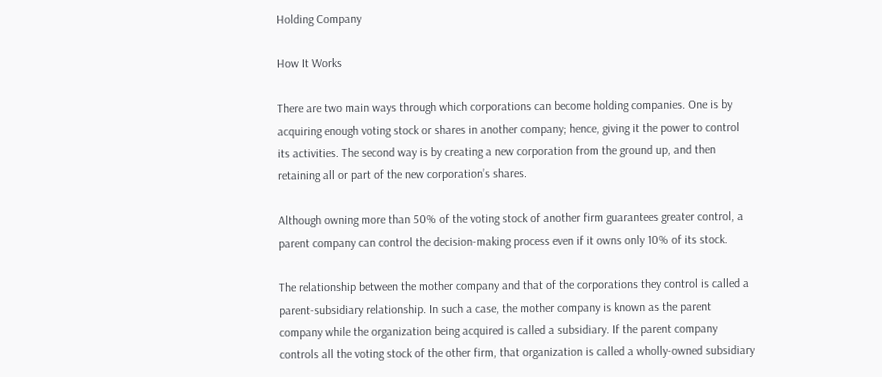Holding Company

How It Works

There are two main ways through which corporations can become holding companies. One is by acquiring enough voting stock or shares in another company; hence, giving it the power to control its activities. The second way is by creating a new corporation from the ground up, and then retaining all or part of the new corporation’s shares.

Although owning more than 50% of the voting stock of another firm guarantees greater control, a parent company can control the decision-making process even if it owns only 10% of its stock.

The relationship between the mother company and that of the corporations they control is called a parent-subsidiary relationship. In such a case, the mother company is known as the parent company while the organization being acquired is called a subsidiary. If the parent company controls all the voting stock of the other firm, that organization is called a wholly-owned subsidiary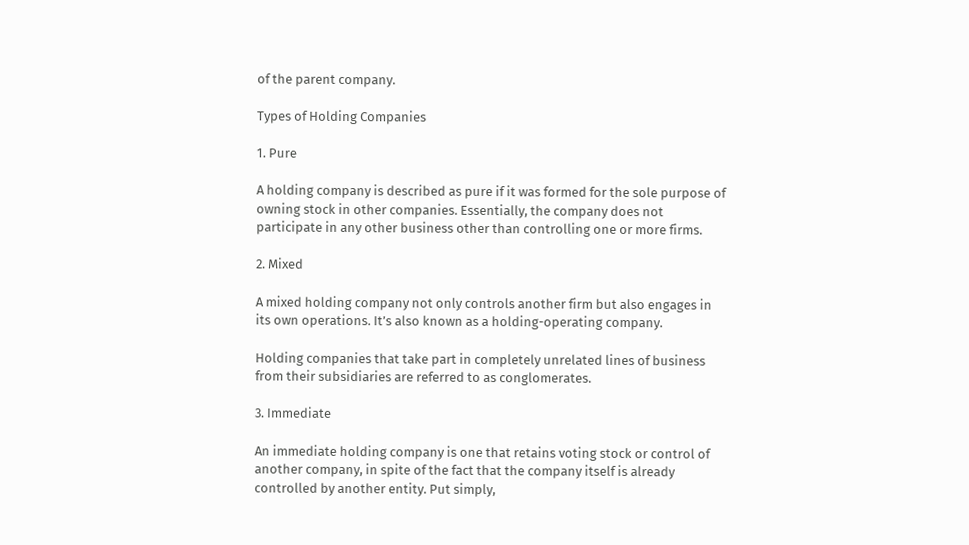of the parent company.

Types of Holding Companies

1. Pure

A holding company is described as pure if it was formed for the sole purpose of owning stock in other companies. Essentially, the company does not participate in any other business other than controlling one or more firms.

2. Mixed

A mixed holding company not only controls another firm but also engages in its own operations. It’s also known as a holding-operating company.

Holding companies that take part in completely unrelated lines of business from their subsidiaries are referred to as conglomerates.

3. Immediate

An immediate holding company is one that retains voting stock or control of another company, in spite of the fact that the company itself is already controlled by another entity. Put simply,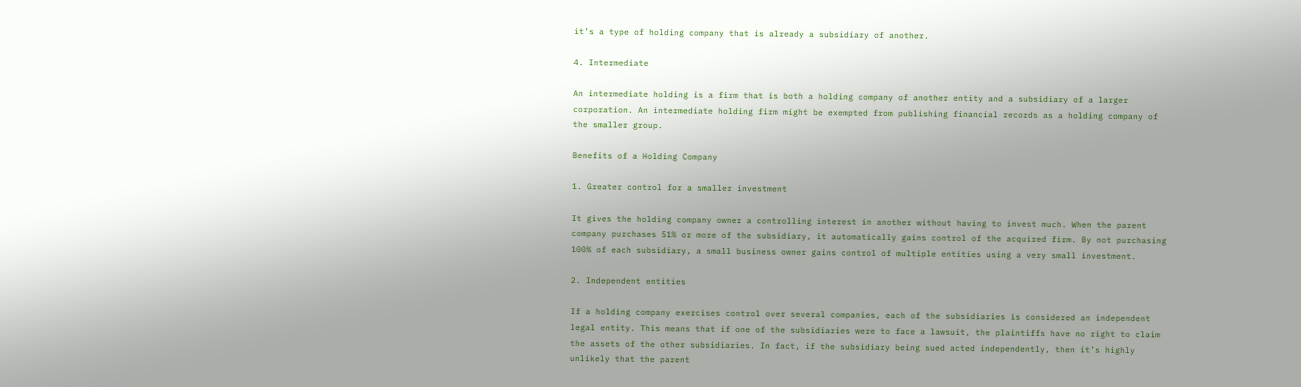it’s a type of holding company that is already a subsidiary of another.

4. Intermediate

An intermediate holding is a firm that is both a holding company of another entity and a subsidiary of a larger corporation. An intermediate holding firm might be exempted from publishing financial records as a holding company of the smaller group.

Benefits of a Holding Company

1. Greater control for a smaller investment

It gives the holding company owner a controlling interest in another without having to invest much. When the parent company purchases 51% or more of the subsidiary, it automatically gains control of the acquired firm. By not purchasing 100% of each subsidiary, a small business owner gains control of multiple entities using a very small investment.

2. Independent entities

If a holding company exercises control over several companies, each of the subsidiaries is considered an independent legal entity. This means that if one of the subsidiaries were to face a lawsuit, the plaintiffs have no right to claim the assets of the other subsidiaries. In fact, if the subsidiary being sued acted independently, then it’s highly unlikely that the parent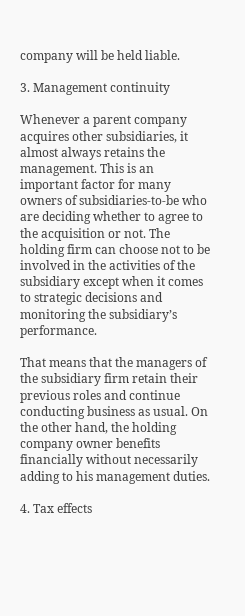company will be held liable.

3. Management continuity

Whenever a parent company acquires other subsidiaries, it almost always retains the management. This is an important factor for many owners of subsidiaries-to-be who are deciding whether to agree to the acquisition or not. The holding firm can choose not to be involved in the activities of the subsidiary except when it comes to strategic decisions and monitoring the subsidiary’s performance.

That means that the managers of the subsidiary firm retain their previous roles and continue conducting business as usual. On the other hand, the holding company owner benefits financially without necessarily adding to his management duties.

4. Tax effects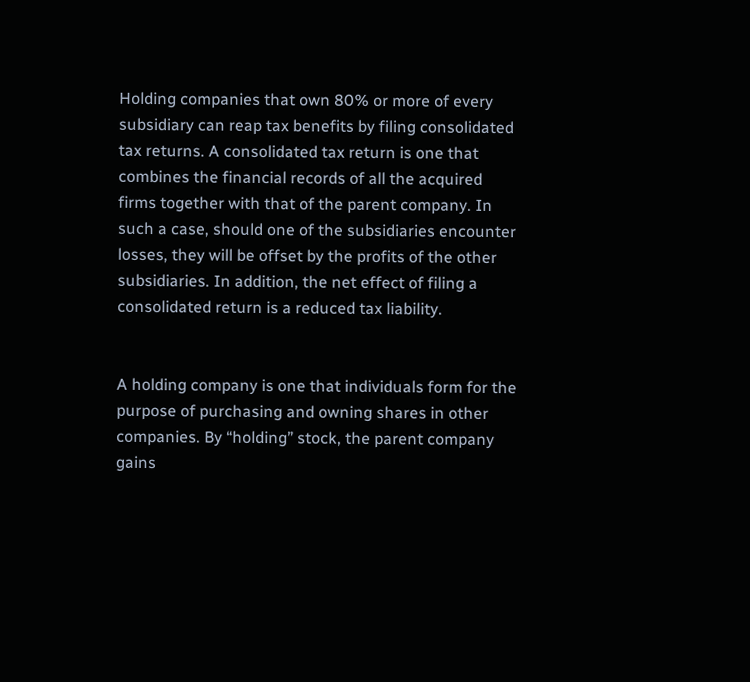Holding companies that own 80% or more of every subsidiary can reap tax benefits by filing consolidated tax returns. A consolidated tax return is one that combines the financial records of all the acquired firms together with that of the parent company. In such a case, should one of the subsidiaries encounter losses, they will be offset by the profits of the other subsidiaries. In addition, the net effect of filing a consolidated return is a reduced tax liability.


A holding company is one that individuals form for the purpose of purchasing and owning shares in other companies. By “holding” stock, the parent company gains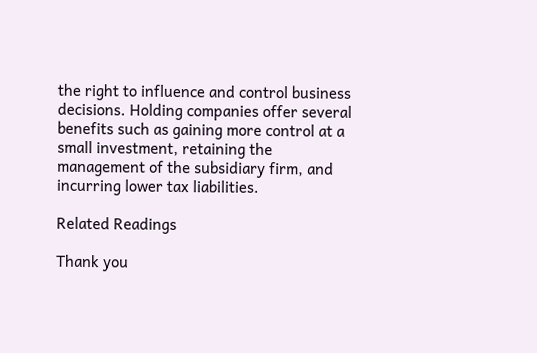the right to influence and control business decisions. Holding companies offer several benefits such as gaining more control at a small investment, retaining the management of the subsidiary firm, and incurring lower tax liabilities.

Related Readings

Thank you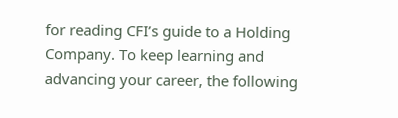for reading CFI’s guide to a Holding Company. To keep learning and advancing your career, the following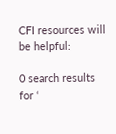CFI resources will be helpful:

0 search results for ‘